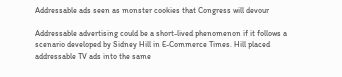Addressable ads seen as monster cookies that Congress will devour

Addressable advertising could be a short-lived phenomenon if it follows a scenario developed by Sidney Hill in E-Commerce Times. Hill placed addressable TV ads into the same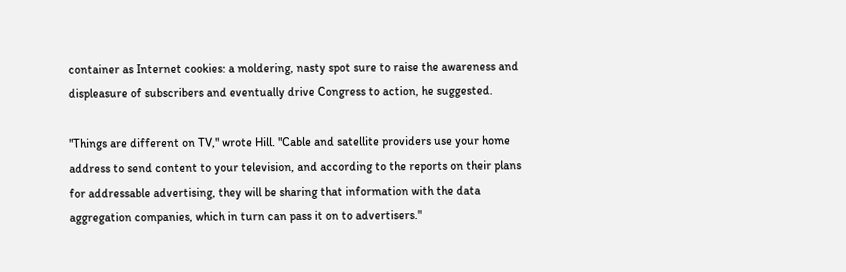container as Internet cookies: a moldering, nasty spot sure to raise the awareness and displeasure of subscribers and eventually drive Congress to action, he suggested.

"Things are different on TV," wrote Hill. "Cable and satellite providers use your home address to send content to your television, and according to the reports on their plans for addressable advertising, they will be sharing that information with the data aggregation companies, which in turn can pass it on to advertisers."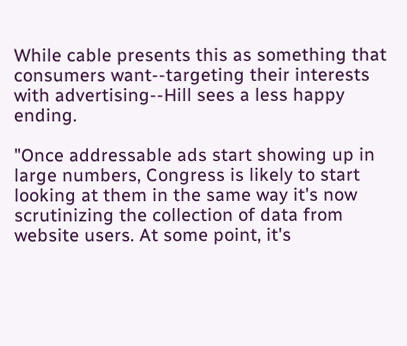While cable presents this as something that consumers want--targeting their interests with advertising--Hill sees a less happy ending.

"Once addressable ads start showing up in large numbers, Congress is likely to start looking at them in the same way it's now scrutinizing the collection of data from website users. At some point, it's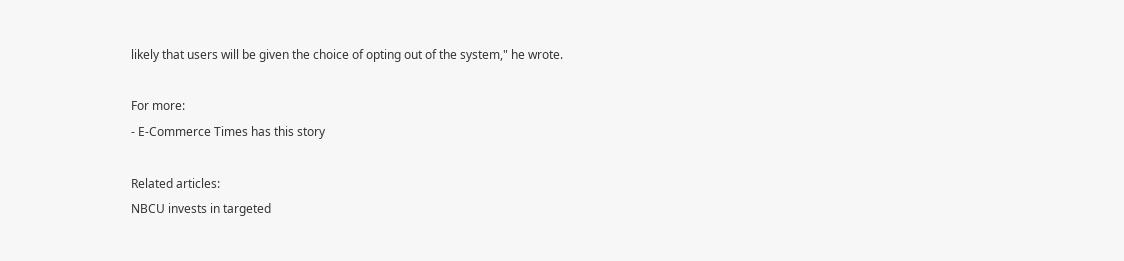likely that users will be given the choice of opting out of the system," he wrote.

For more:
- E-Commerce Times has this story

Related articles:
NBCU invests in targeted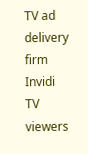TV ad delivery firm Invidi
TV viewers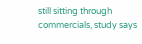still sitting through commercials, study says